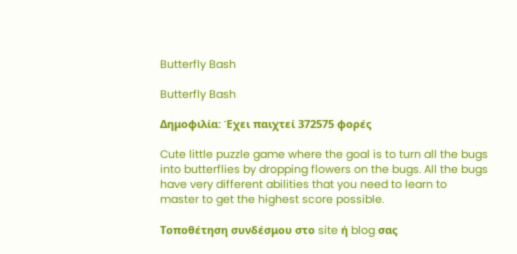Butterfly Bash

Butterfly Bash

Δημοφιλία: Έχει παιχτεί 372575 φορές

Cute little puzzle game where the goal is to turn all the bugs into butterflies by dropping flowers on the bugs. All the bugs have very different abilities that you need to learn to master to get the highest score possible.

Τοποθέτηση συνδέσμου στο site ή blog σας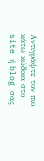Αντιγράψτε τον πιο κάτω κώδικα στο site ή blog σας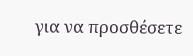για να προσθέσετε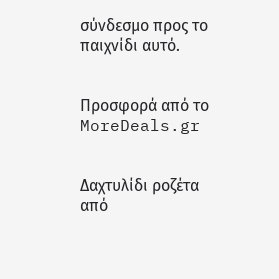σύνδεσμο προς το παιχνίδι αυτό.


Προσφορά από το MoreDeals.gr


Δαχτυλίδι ροζέτα από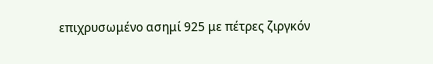επιχρυσωμένο ασημί 925 με πέτρες ζιργκόν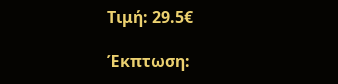Τιμή: 29.5€

Έκπτωση: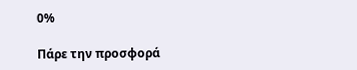0%

Πάρε την προσφορά